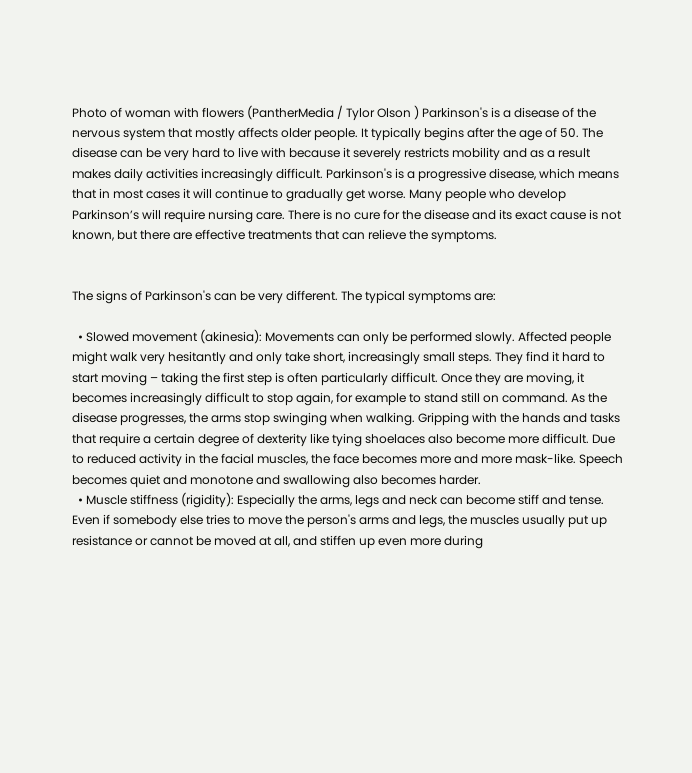Photo of woman with flowers (PantherMedia / Tylor Olson ) Parkinson's is a disease of the nervous system that mostly affects older people. It typically begins after the age of 50. The disease can be very hard to live with because it severely restricts mobility and as a result makes daily activities increasingly difficult. Parkinson's is a progressive disease, which means that in most cases it will continue to gradually get worse. Many people who develop Parkinson’s will require nursing care. There is no cure for the disease and its exact cause is not known, but there are effective treatments that can relieve the symptoms.


The signs of Parkinson's can be very different. The typical symptoms are:

  • Slowed movement (akinesia): Movements can only be performed slowly. Affected people might walk very hesitantly and only take short, increasingly small steps. They find it hard to start moving – taking the first step is often particularly difficult. Once they are moving, it becomes increasingly difficult to stop again, for example to stand still on command. As the disease progresses, the arms stop swinging when walking. Gripping with the hands and tasks that require a certain degree of dexterity like tying shoelaces also become more difficult. Due to reduced activity in the facial muscles, the face becomes more and more mask-like. Speech becomes quiet and monotone and swallowing also becomes harder.
  • Muscle stiffness (rigidity): Especially the arms, legs and neck can become stiff and tense. Even if somebody else tries to move the person's arms and legs, the muscles usually put up resistance or cannot be moved at all, and stiffen up even more during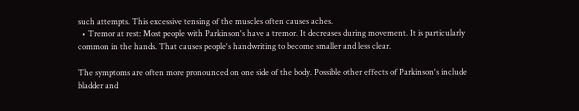such attempts. This excessive tensing of the muscles often causes aches.
  • Tremor at rest: Most people with Parkinson's have a tremor. It decreases during movement. It is particularly common in the hands. That causes people's handwriting to become smaller and less clear.

The symptoms are often more pronounced on one side of the body. Possible other effects of Parkinson's include bladder and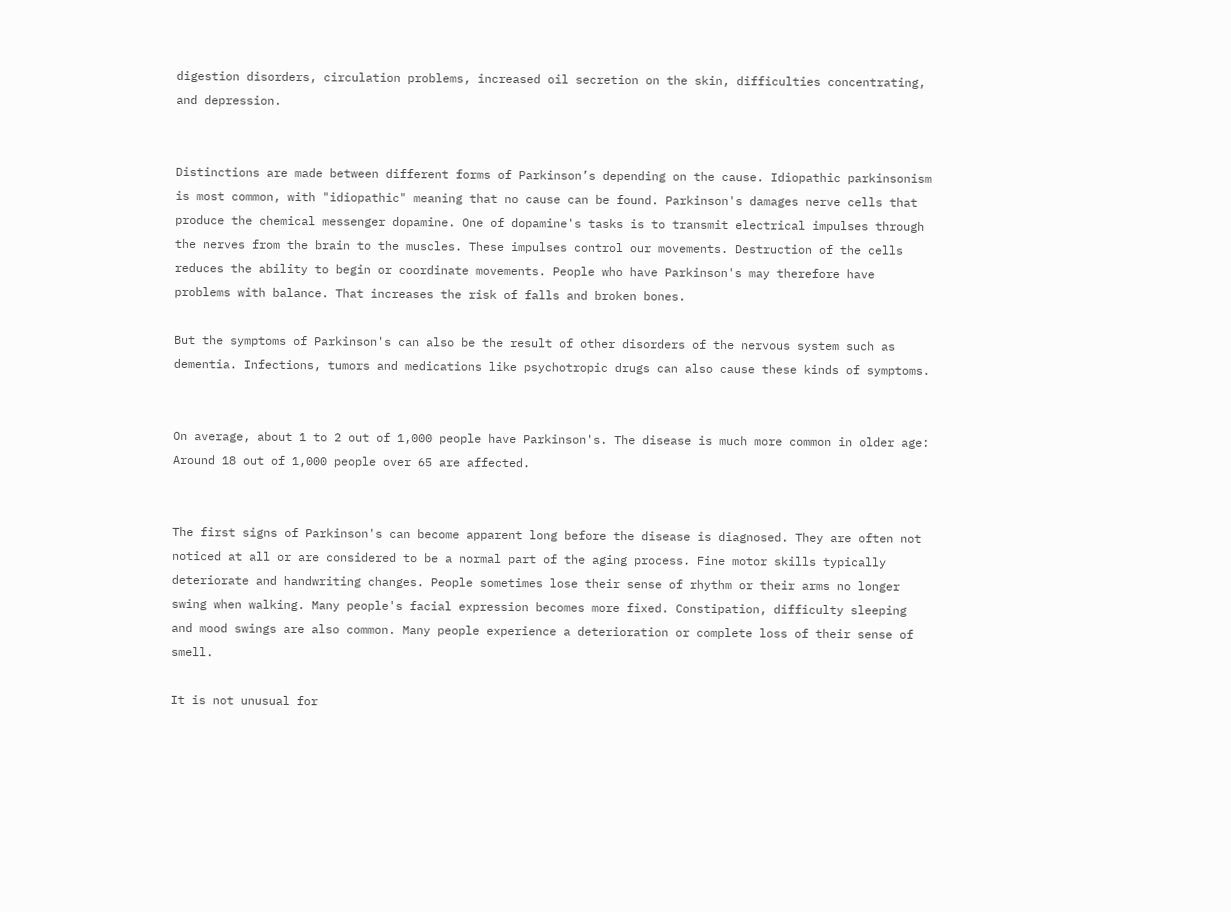digestion disorders, circulation problems, increased oil secretion on the skin, difficulties concentrating, and depression.


Distinctions are made between different forms of Parkinson’s depending on the cause. Idiopathic parkinsonism is most common, with "idiopathic" meaning that no cause can be found. Parkinson's damages nerve cells that produce the chemical messenger dopamine. One of dopamine's tasks is to transmit electrical impulses through the nerves from the brain to the muscles. These impulses control our movements. Destruction of the cells reduces the ability to begin or coordinate movements. People who have Parkinson's may therefore have problems with balance. That increases the risk of falls and broken bones.

But the symptoms of Parkinson's can also be the result of other disorders of the nervous system such as dementia. Infections, tumors and medications like psychotropic drugs can also cause these kinds of symptoms.


On average, about 1 to 2 out of 1,000 people have Parkinson's. The disease is much more common in older age: Around 18 out of 1,000 people over 65 are affected.


The first signs of Parkinson's can become apparent long before the disease is diagnosed. They are often not noticed at all or are considered to be a normal part of the aging process. Fine motor skills typically deteriorate and handwriting changes. People sometimes lose their sense of rhythm or their arms no longer swing when walking. Many people's facial expression becomes more fixed. Constipation, difficulty sleeping and mood swings are also common. Many people experience a deterioration or complete loss of their sense of smell.

It is not unusual for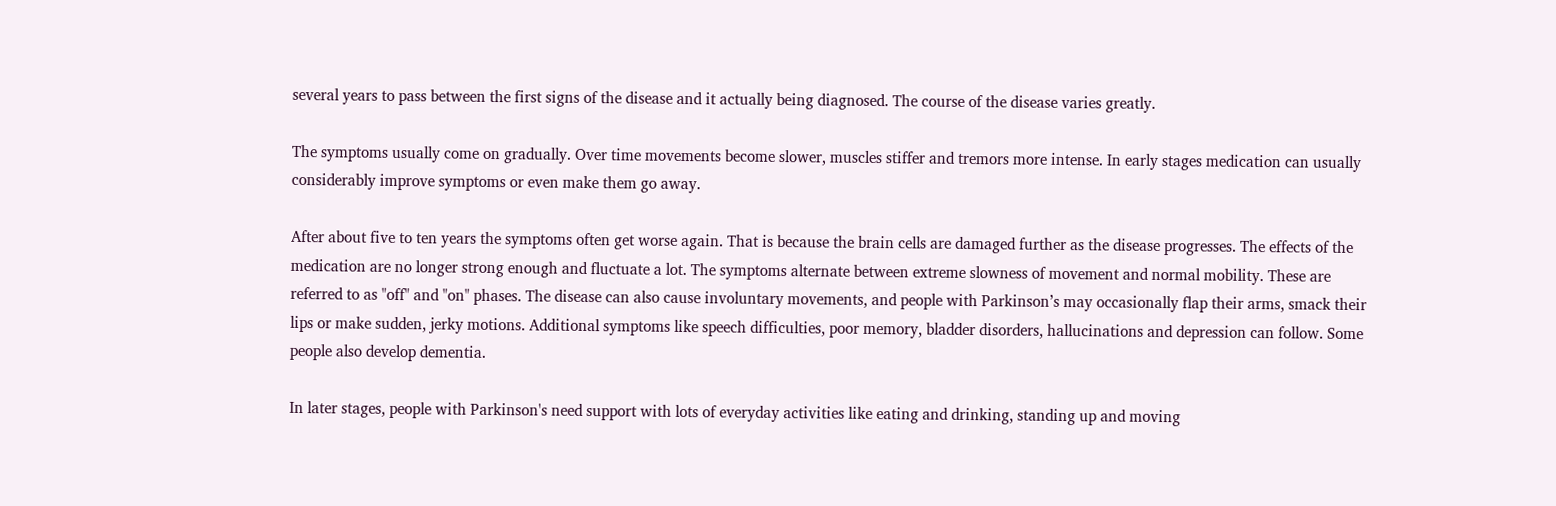several years to pass between the first signs of the disease and it actually being diagnosed. The course of the disease varies greatly.

The symptoms usually come on gradually. Over time movements become slower, muscles stiffer and tremors more intense. In early stages medication can usually considerably improve symptoms or even make them go away.

After about five to ten years the symptoms often get worse again. That is because the brain cells are damaged further as the disease progresses. The effects of the medication are no longer strong enough and fluctuate a lot. The symptoms alternate between extreme slowness of movement and normal mobility. These are referred to as "off" and "on" phases. The disease can also cause involuntary movements, and people with Parkinson’s may occasionally flap their arms, smack their lips or make sudden, jerky motions. Additional symptoms like speech difficulties, poor memory, bladder disorders, hallucinations and depression can follow. Some people also develop dementia.

In later stages, people with Parkinson's need support with lots of everyday activities like eating and drinking, standing up and moving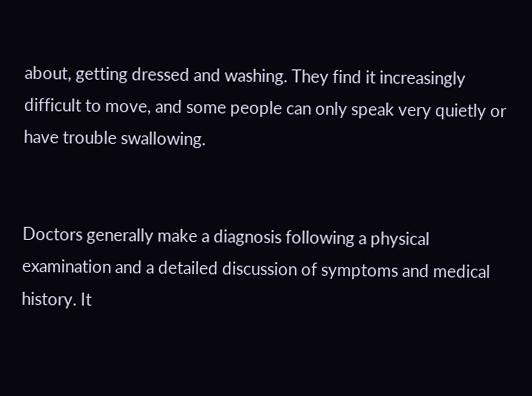about, getting dressed and washing. They find it increasingly difficult to move, and some people can only speak very quietly or have trouble swallowing.


Doctors generally make a diagnosis following a physical examination and a detailed discussion of symptoms and medical history. It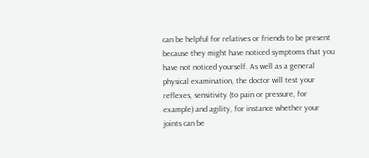can be helpful for relatives or friends to be present because they might have noticed symptoms that you have not noticed yourself. As well as a general physical examination, the doctor will test your reflexes, sensitivity (to pain or pressure, for example) and agility, for instance whether your joints can be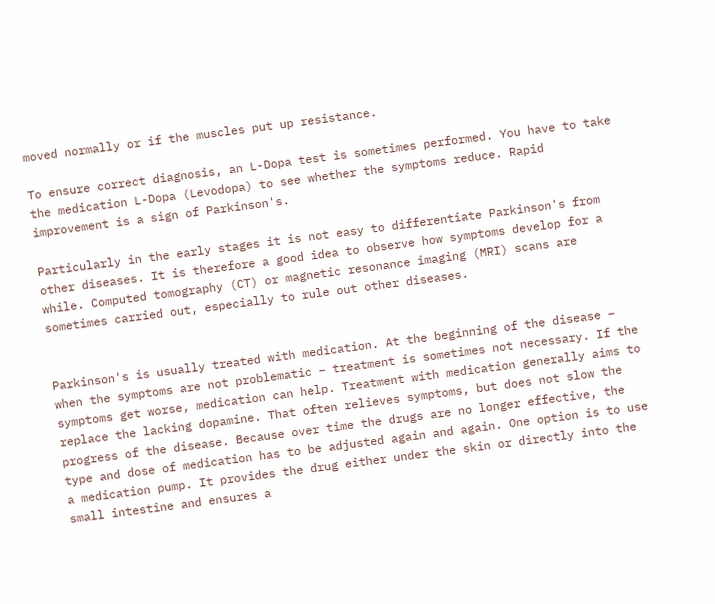moved normally or if the muscles put up resistance.

To ensure correct diagnosis, an L-Dopa test is sometimes performed. You have to take the medication L-Dopa (Levodopa) to see whether the symptoms reduce. Rapid improvement is a sign of Parkinson's.

Particularly in the early stages it is not easy to differentiate Parkinson's from other diseases. It is therefore a good idea to observe how symptoms develop for a while. Computed tomography (CT) or magnetic resonance imaging (MRI) scans are sometimes carried out, especially to rule out other diseases.


Parkinson's is usually treated with medication. At the beginning of the disease – when the symptoms are not problematic – treatment is sometimes not necessary. If the symptoms get worse, medication can help. Treatment with medication generally aims to replace the lacking dopamine. That often relieves symptoms, but does not slow the progress of the disease. Because over time the drugs are no longer effective, the type and dose of medication has to be adjusted again and again. One option is to use a medication pump. It provides the drug either under the skin or directly into the small intestine and ensures a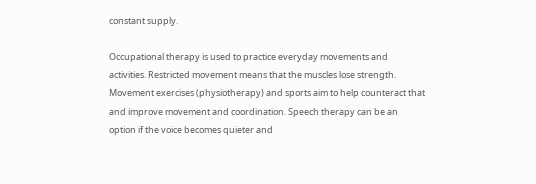constant supply.

Occupational therapy is used to practice everyday movements and activities. Restricted movement means that the muscles lose strength. Movement exercises (physiotherapy) and sports aim to help counteract that and improve movement and coordination. Speech therapy can be an option if the voice becomes quieter and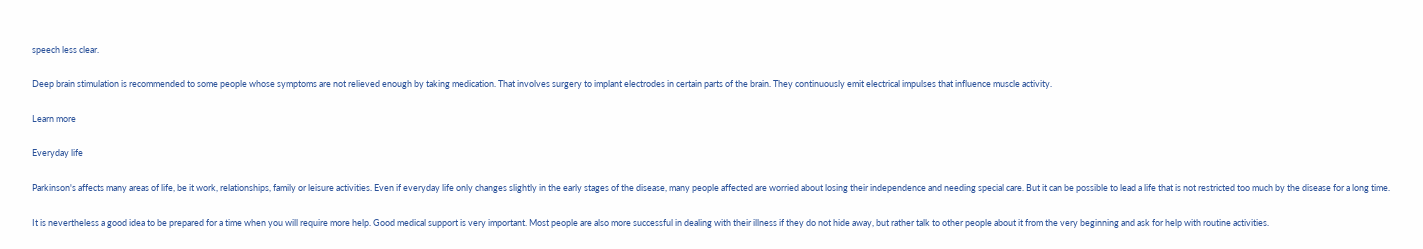speech less clear.

Deep brain stimulation is recommended to some people whose symptoms are not relieved enough by taking medication. That involves surgery to implant electrodes in certain parts of the brain. They continuously emit electrical impulses that influence muscle activity.

Learn more

Everyday life

Parkinson's affects many areas of life, be it work, relationships, family or leisure activities. Even if everyday life only changes slightly in the early stages of the disease, many people affected are worried about losing their independence and needing special care. But it can be possible to lead a life that is not restricted too much by the disease for a long time.

It is nevertheless a good idea to be prepared for a time when you will require more help. Good medical support is very important. Most people are also more successful in dealing with their illness if they do not hide away, but rather talk to other people about it from the very beginning and ask for help with routine activities.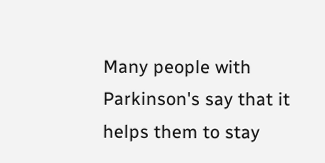Many people with Parkinson's say that it helps them to stay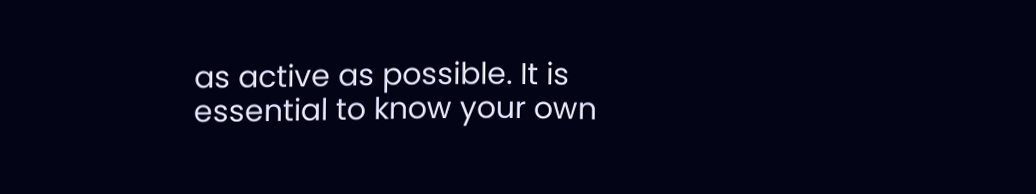as active as possible. It is essential to know your own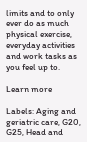limits and to only ever do as much physical exercise, everyday activities and work tasks as you feel up to.

Learn more

Labels: Aging and geriatric care, G20, G25, Head and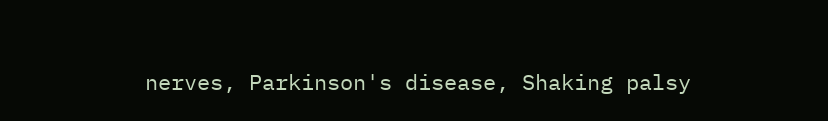nerves, Parkinson's disease, Shaking palsy